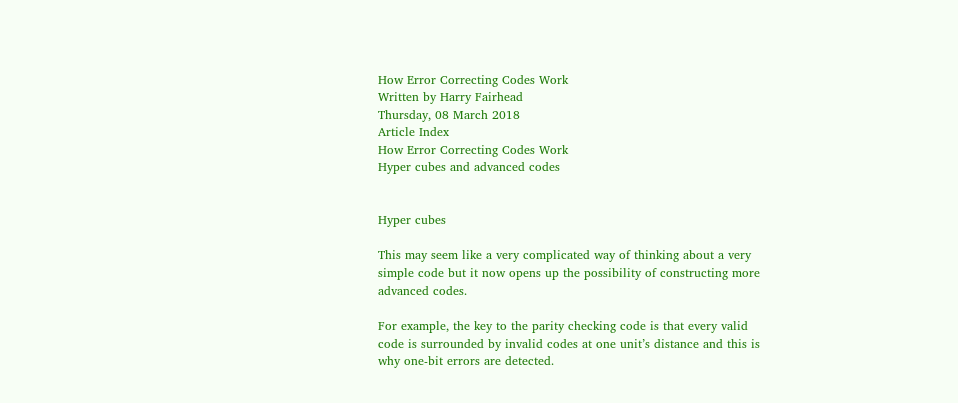How Error Correcting Codes Work
Written by Harry Fairhead
Thursday, 08 March 2018
Article Index
How Error Correcting Codes Work
Hyper cubes and advanced codes


Hyper cubes

This may seem like a very complicated way of thinking about a very simple code but it now opens up the possibility of constructing more advanced codes.

For example, the key to the parity checking code is that every valid code is surrounded by invalid codes at one unit’s distance and this is why one-bit errors are detected.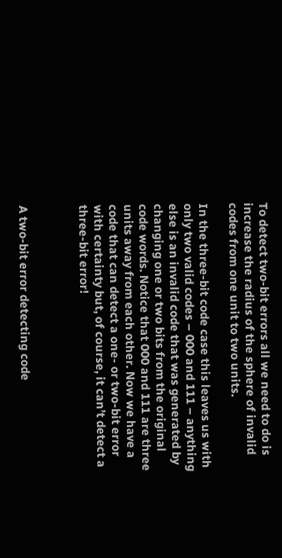To detect two-bit errors all we need to do is increase the radius of the sphere of invalid codes from one unit to two units.

In the three-bit code case this leaves us with only two valid codes – 000 and 111 – anything else is an invalid code that was generated by changing one or two bits from the original code words. Notice that 000 and 111 are three units away from each other. Now we have a code that can detect a one- or two-bit error with certainty but, of course, it can’t detect a three-bit error!



A two-bit error detecting code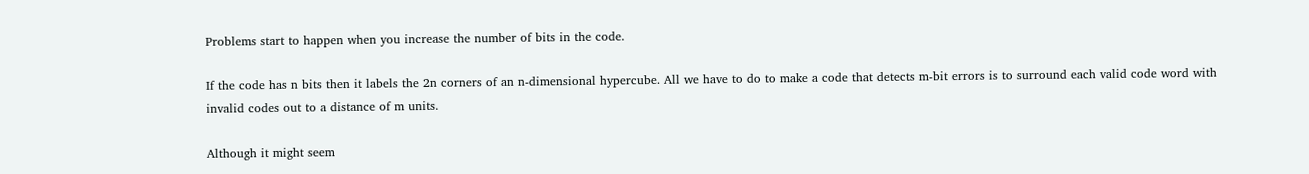Problems start to happen when you increase the number of bits in the code.

If the code has n bits then it labels the 2n corners of an n-dimensional hypercube. All we have to do to make a code that detects m-bit errors is to surround each valid code word with invalid codes out to a distance of m units.

Although it might seem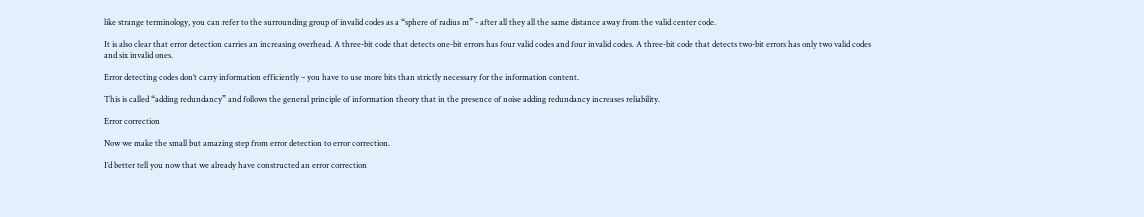like strange terminology, you can refer to the surrounding group of invalid codes as a “sphere of radius m” - after all they all the same distance away from the valid center code.

It is also clear that error detection carries an increasing overhead. A three-bit code that detects one-bit errors has four valid codes and four invalid codes. A three-bit code that detects two-bit errors has only two valid codes and six invalid ones.

Error detecting codes don’t carry information efficiently – you have to use more bits than strictly necessary for the information content.

This is called “adding redundancy” and follows the general principle of information theory that in the presence of noise adding redundancy increases reliability.

Error correction

Now we make the small but amazing step from error detection to error correction.

I’d better tell you now that we already have constructed an error correction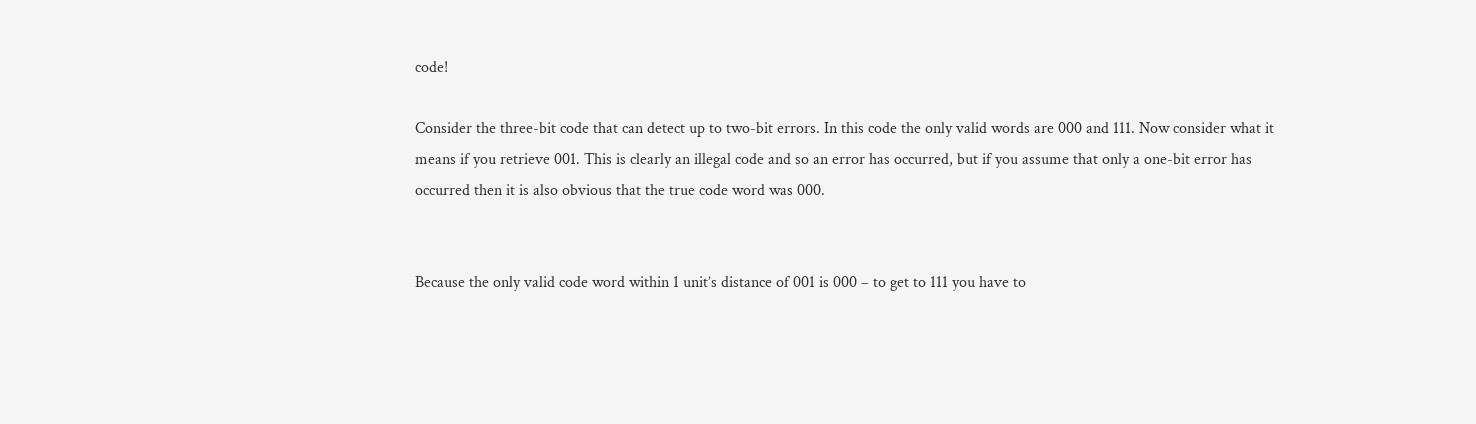code!

Consider the three-bit code that can detect up to two-bit errors. In this code the only valid words are 000 and 111. Now consider what it means if you retrieve 001. This is clearly an illegal code and so an error has occurred, but if you assume that only a one-bit error has occurred then it is also obvious that the true code word was 000.


Because the only valid code word within 1 unit’s distance of 001 is 000 – to get to 111 you have to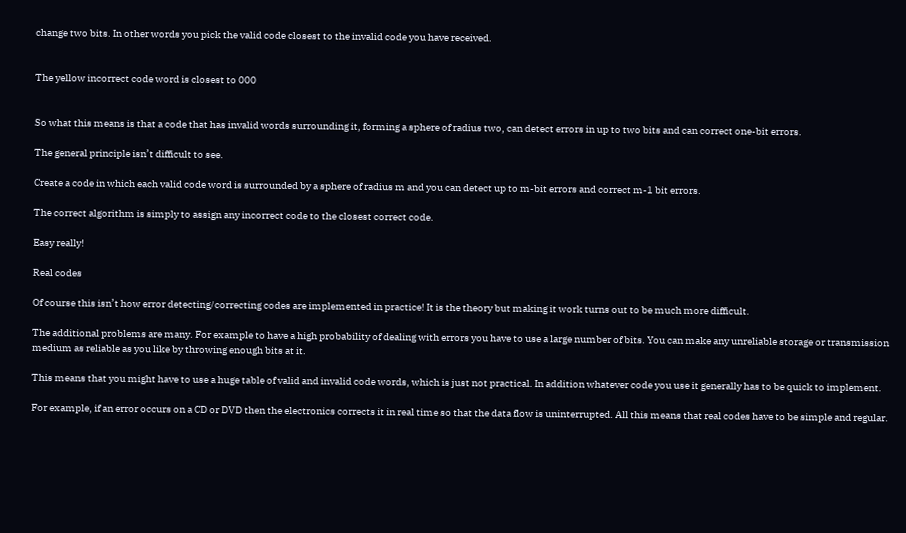change two bits. In other words you pick the valid code closest to the invalid code you have received.


The yellow incorrect code word is closest to 000


So what this means is that a code that has invalid words surrounding it, forming a sphere of radius two, can detect errors in up to two bits and can correct one-bit errors.

The general principle isn’t difficult to see.

Create a code in which each valid code word is surrounded by a sphere of radius m and you can detect up to m-bit errors and correct m-1 bit errors.

The correct algorithm is simply to assign any incorrect code to the closest correct code.

Easy really!

Real codes

Of course this isn’t how error detecting/correcting codes are implemented in practice! It is the theory but making it work turns out to be much more difficult.

The additional problems are many. For example to have a high probability of dealing with errors you have to use a large number of bits. You can make any unreliable storage or transmission medium as reliable as you like by throwing enough bits at it.

This means that you might have to use a huge table of valid and invalid code words, which is just not practical. In addition whatever code you use it generally has to be quick to implement.

For example, if an error occurs on a CD or DVD then the electronics corrects it in real time so that the data flow is uninterrupted. All this means that real codes have to be simple and regular.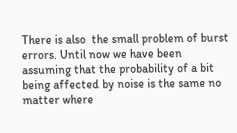There is also  the small problem of burst errors. Until now we have been assuming that the probability of a bit being affected by noise is the same no matter where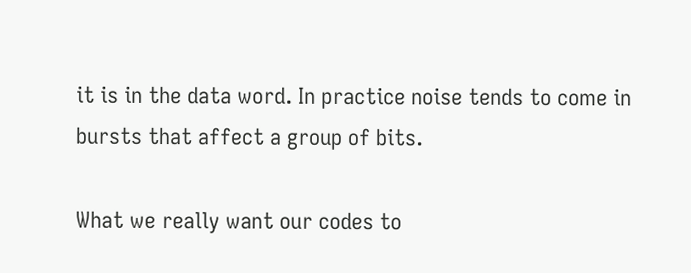it is in the data word. In practice noise tends to come in bursts that affect a group of bits.

What we really want our codes to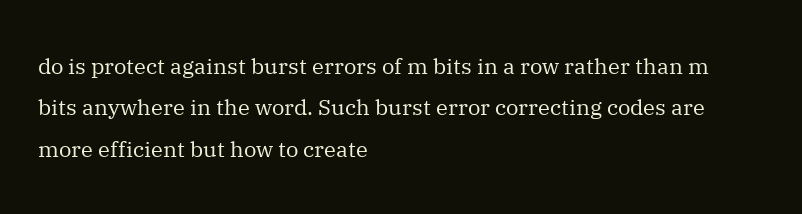do is protect against burst errors of m bits in a row rather than m bits anywhere in the word. Such burst error correcting codes are more efficient but how to create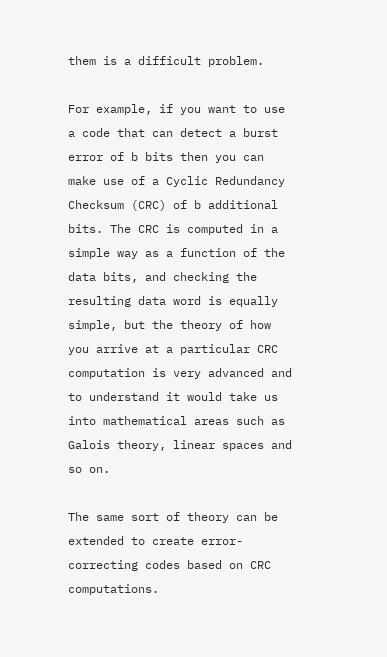them is a difficult problem.

For example, if you want to use a code that can detect a burst error of b bits then you can make use of a Cyclic Redundancy Checksum (CRC) of b additional bits. The CRC is computed in a simple way as a function of the data bits, and checking the resulting data word is equally simple, but the theory of how you arrive at a particular CRC computation is very advanced and to understand it would take us into mathematical areas such as Galois theory, linear spaces and so on.

The same sort of theory can be extended to create error-correcting codes based on CRC computations.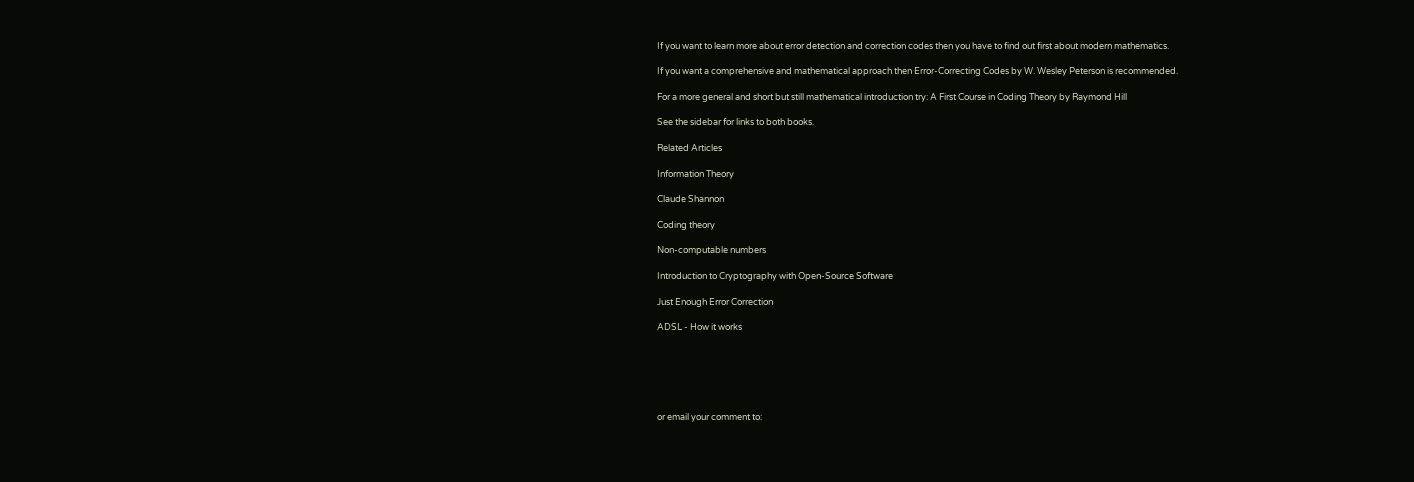If you want to learn more about error detection and correction codes then you have to find out first about modern mathematics.

If you want a comprehensive and mathematical approach then Error-Correcting Codes by W. Wesley Peterson is recommended.

For a more general and short but still mathematical introduction try: A First Course in Coding Theory by Raymond Hill

See the sidebar for links to both books.

Related Articles

Information Theory

Claude Shannon

Coding theory

Non-computable numbers

Introduction to Cryptography with Open-Source Software

Just Enough Error Correction

ADSL - How it works






or email your comment to: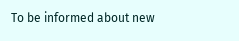To be informed about new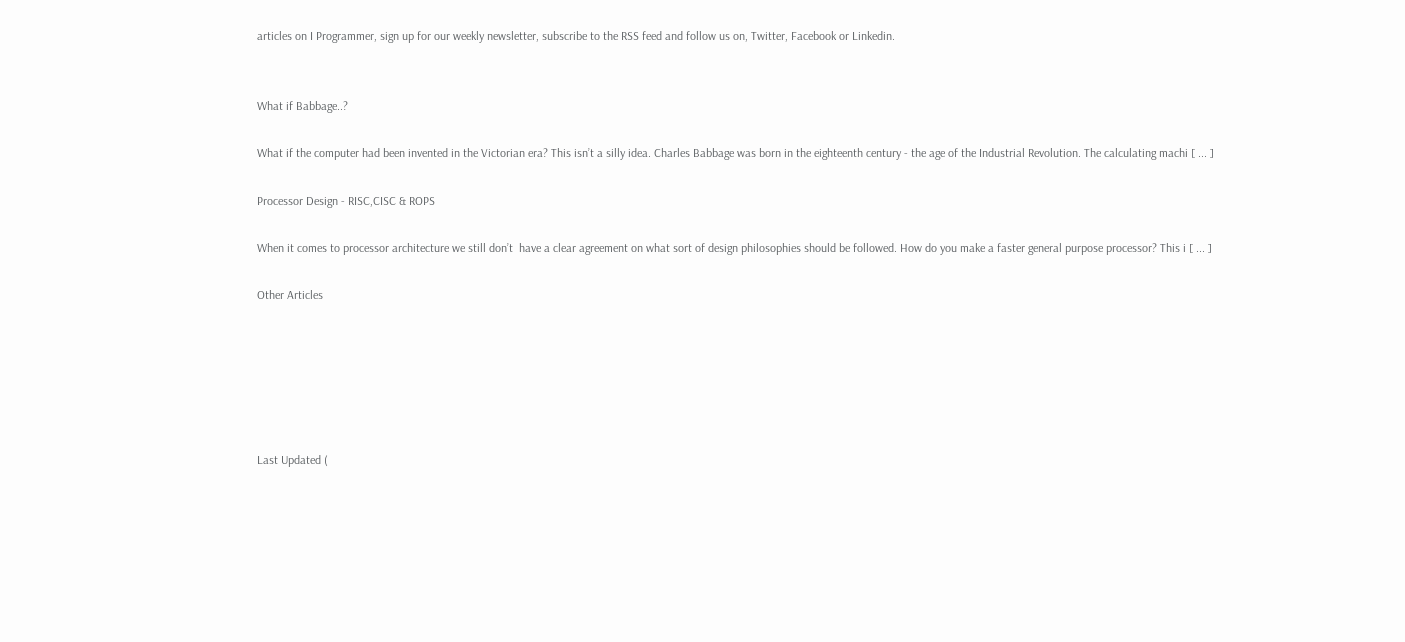articles on I Programmer, sign up for our weekly newsletter, subscribe to the RSS feed and follow us on, Twitter, Facebook or Linkedin.


What if Babbage..?

What if the computer had been invented in the Victorian era? This isn’t a silly idea. Charles Babbage was born in the eighteenth century - the age of the Industrial Revolution. The calculating machi [ ... ]

Processor Design - RISC,CISC & ROPS

When it comes to processor architecture we still don’t  have a clear agreement on what sort of design philosophies should be followed. How do you make a faster general purpose processor? This i [ ... ]

Other Articles






Last Updated (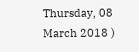Thursday, 08 March 2018 )